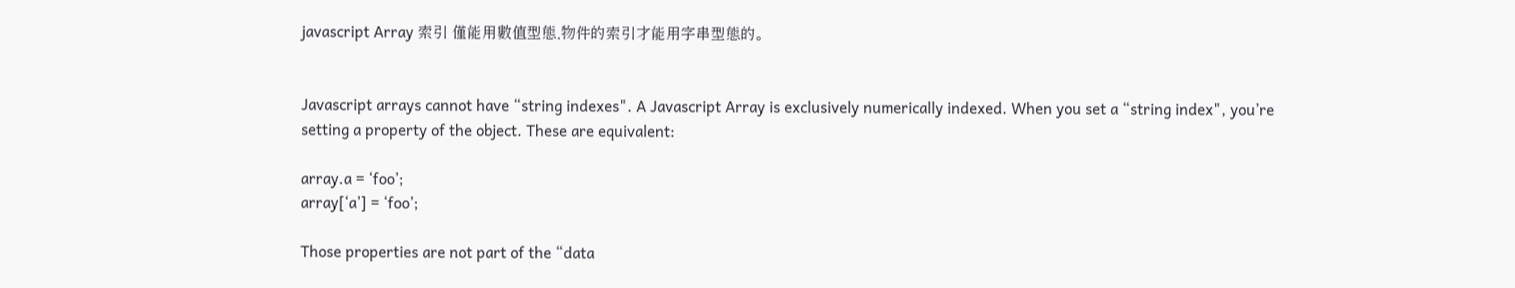javascript Array 索引 僅能用數值型態,物件的索引才能用字串型態的。


Javascript arrays cannot have “string indexes". A Javascript Array is exclusively numerically indexed. When you set a “string index", you’re setting a property of the object. These are equivalent:

array.a = ‘foo’;
array[‘a’] = ‘foo’;

Those properties are not part of the “data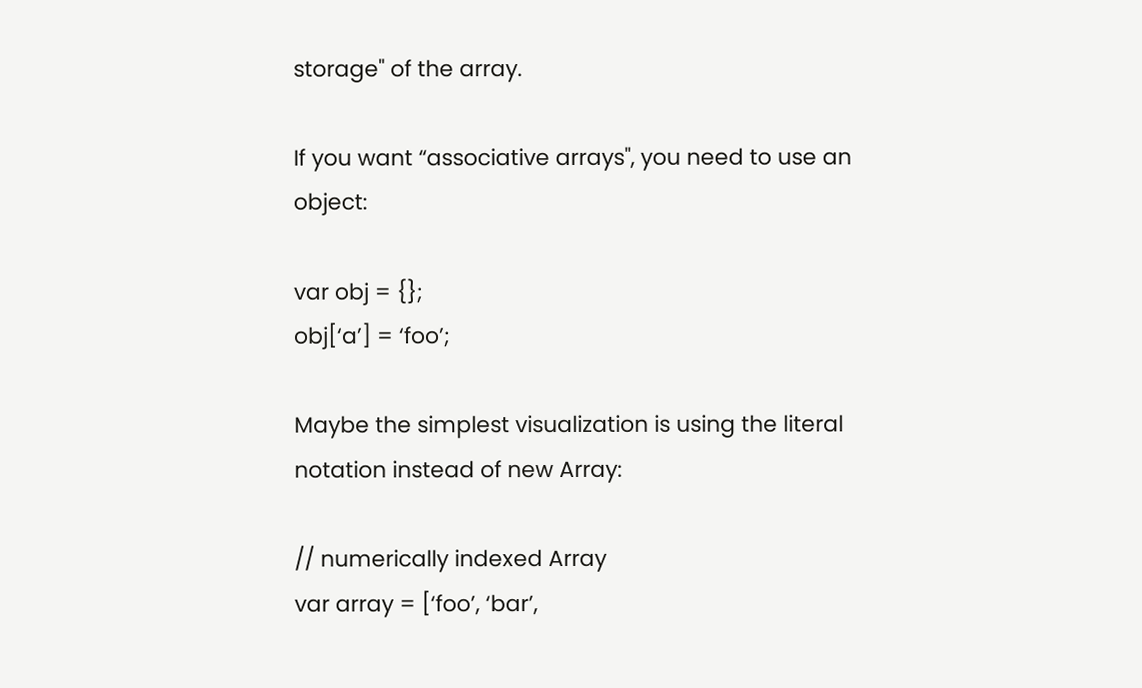storage" of the array.

If you want “associative arrays", you need to use an object:

var obj = {};
obj[‘a’] = ‘foo’;

Maybe the simplest visualization is using the literal notation instead of new Array:

// numerically indexed Array
var array = [‘foo’, ‘bar’,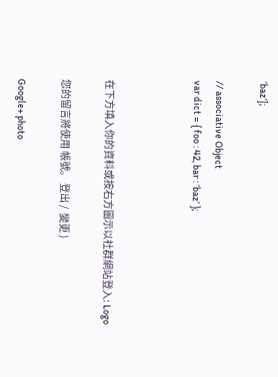‘baz’];

// associative Object
var dict = { foo : 42, bar : ‘baz’ };



在下方填入你的資料或按右方圖示以社群網站登入: Logo

您的留言將使用 帳號。 登出 /  變更 )

Google+ photo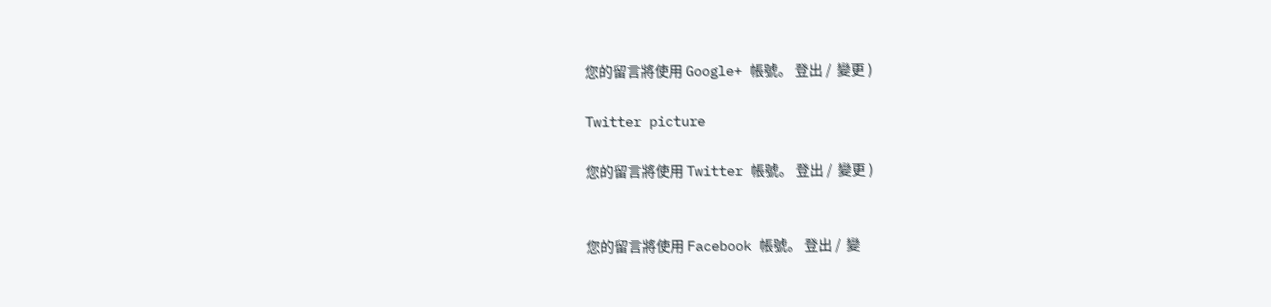您的留言將使用 Google+ 帳號。 登出 /  變更 )

Twitter picture

您的留言將使用 Twitter 帳號。 登出 /  變更 )


您的留言將使用 Facebook 帳號。 登出 /  變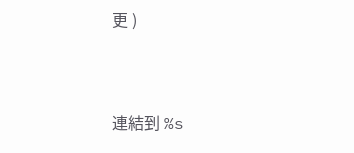更 )


連結到 %s